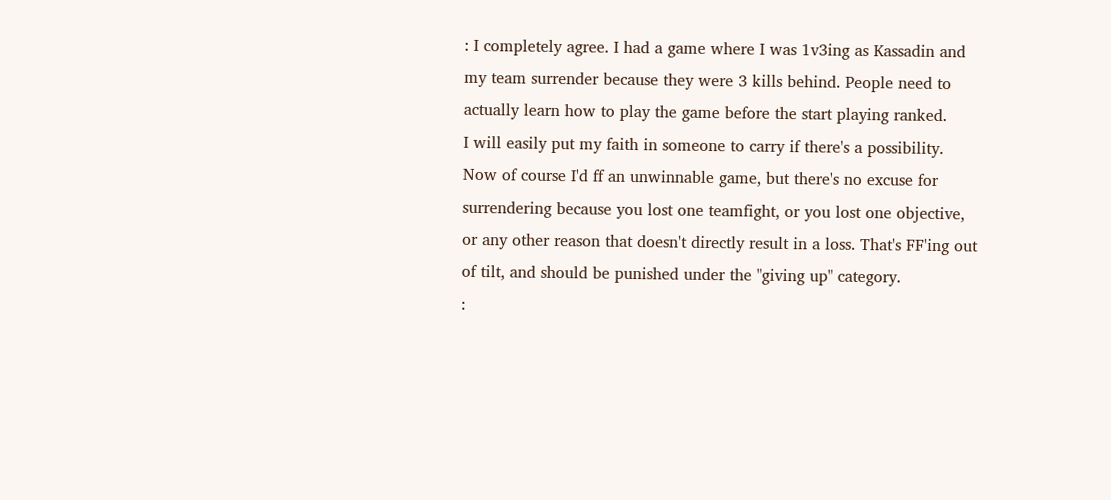: I completely agree. I had a game where I was 1v3ing as Kassadin and my team surrender because they were 3 kills behind. People need to actually learn how to play the game before the start playing ranked.
I will easily put my faith in someone to carry if there's a possibility. Now of course I'd ff an unwinnable game, but there's no excuse for surrendering because you lost one teamfight, or you lost one objective, or any other reason that doesn't directly result in a loss. That's FF'ing out of tilt, and should be punished under the "giving up" category.
: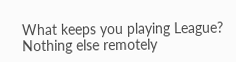What keeps you playing League?
Nothing else remotely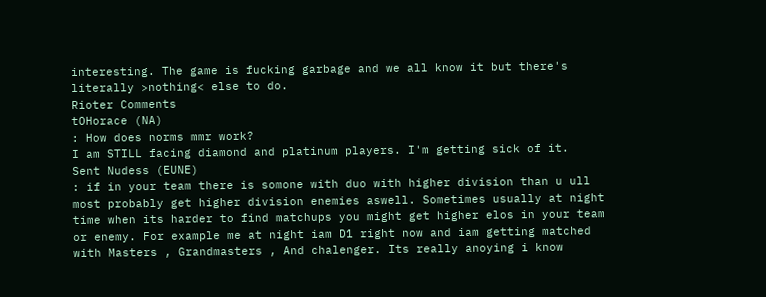interesting. The game is fucking garbage and we all know it but there's literally >nothing< else to do.
Rioter Comments
tOHorace (NA)
: How does norms mmr work?
I am STILL facing diamond and platinum players. I'm getting sick of it.
Sent Nudess (EUNE)
: if in your team there is somone with duo with higher division than u ull most probably get higher division enemies aswell. Sometimes usually at night time when its harder to find matchups you might get higher elos in your team or enemy. For example me at night iam D1 right now and iam getting matched with Masters , Grandmasters , And chalenger. Its really anoying i know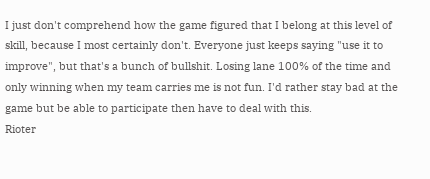I just don't comprehend how the game figured that I belong at this level of skill, because I most certainly don't. Everyone just keeps saying "use it to improve", but that's a bunch of bullshit. Losing lane 100% of the time and only winning when my team carries me is not fun. I'd rather stay bad at the game but be able to participate then have to deal with this.
Rioter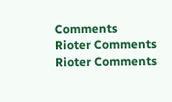Comments
Rioter Comments
Rioter Comments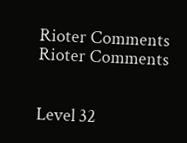Rioter Comments
Rioter Comments


Level 32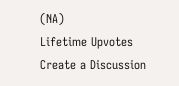(NA)
Lifetime Upvotes
Create a Discussion